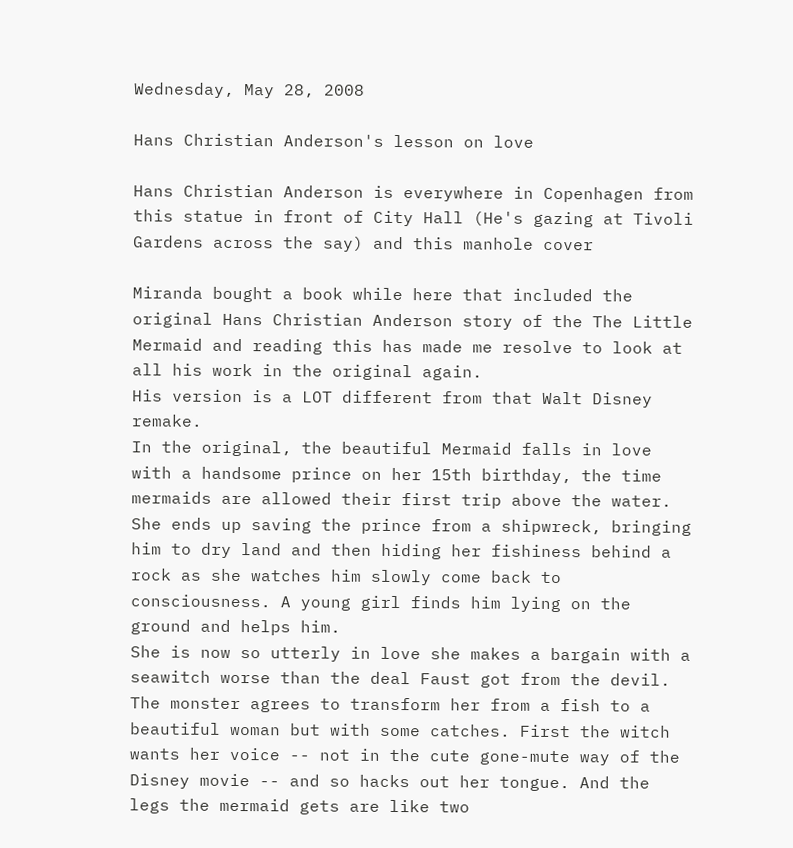Wednesday, May 28, 2008

Hans Christian Anderson's lesson on love

Hans Christian Anderson is everywhere in Copenhagen from this statue in front of City Hall (He's gazing at Tivoli Gardens across the say) and this manhole cover

Miranda bought a book while here that included the original Hans Christian Anderson story of the The Little Mermaid and reading this has made me resolve to look at all his work in the original again.
His version is a LOT different from that Walt Disney remake.
In the original, the beautiful Mermaid falls in love with a handsome prince on her 15th birthday, the time mermaids are allowed their first trip above the water. She ends up saving the prince from a shipwreck, bringing him to dry land and then hiding her fishiness behind a rock as she watches him slowly come back to consciousness. A young girl finds him lying on the ground and helps him.
She is now so utterly in love she makes a bargain with a seawitch worse than the deal Faust got from the devil. The monster agrees to transform her from a fish to a beautiful woman but with some catches. First the witch wants her voice -- not in the cute gone-mute way of the Disney movie -- and so hacks out her tongue. And the legs the mermaid gets are like two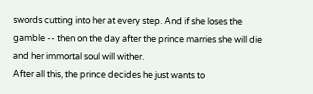swords cutting into her at every step. And if she loses the gamble -- then on the day after the prince marries she will die and her immortal soul will wither.
After all this, the prince decides he just wants to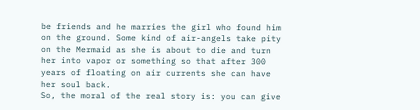be friends and he marries the girl who found him on the ground. Some kind of air-angels take pity on the Mermaid as she is about to die and turn her into vapor or something so that after 300 years of floating on air currents she can have her soul back.
So, the moral of the real story is: you can give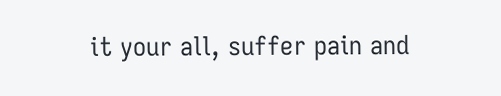it your all, suffer pain and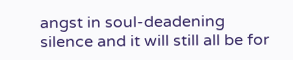angst in soul-deadening silence and it will still all be for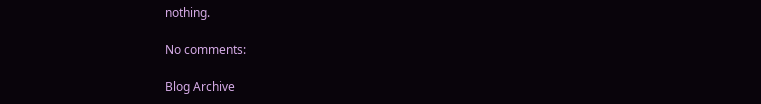nothing.

No comments:

Blog Archive